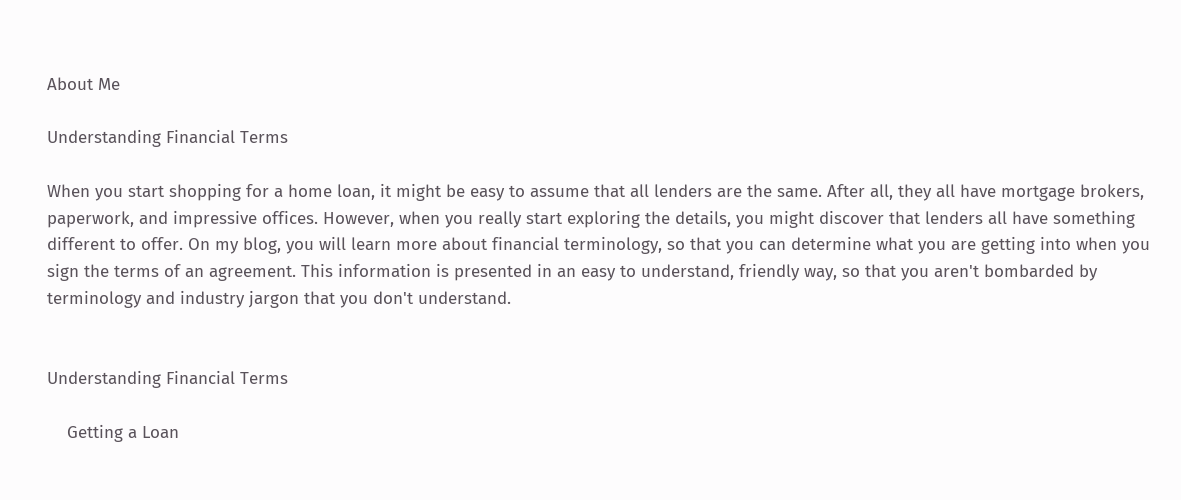About Me

Understanding Financial Terms

When you start shopping for a home loan, it might be easy to assume that all lenders are the same. After all, they all have mortgage brokers, paperwork, and impressive offices. However, when you really start exploring the details, you might discover that lenders all have something different to offer. On my blog, you will learn more about financial terminology, so that you can determine what you are getting into when you sign the terms of an agreement. This information is presented in an easy to understand, friendly way, so that you aren't bombarded by terminology and industry jargon that you don't understand.


Understanding Financial Terms

    Getting a Loan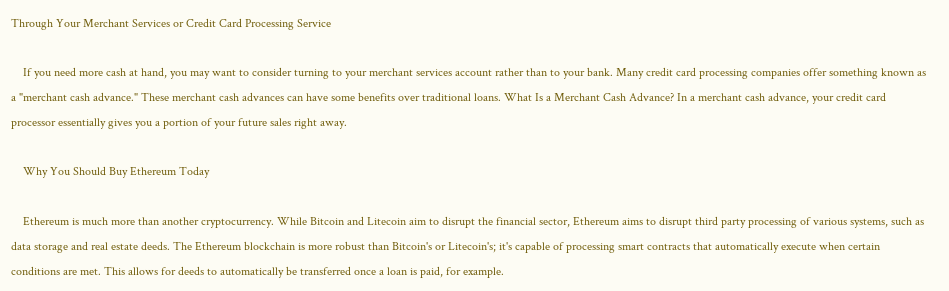Through Your Merchant Services or Credit Card Processing Service

    If you need more cash at hand, you may want to consider turning to your merchant services account rather than to your bank. Many credit card processing companies offer something known as a "merchant cash advance." These merchant cash advances can have some benefits over traditional loans. What Is a Merchant Cash Advance? In a merchant cash advance, your credit card processor essentially gives you a portion of your future sales right away.

    Why You Should Buy Ethereum Today

    Ethereum is much more than another cryptocurrency. While Bitcoin and Litecoin aim to disrupt the financial sector, Ethereum aims to disrupt third party processing of various systems, such as data storage and real estate deeds. The Ethereum blockchain is more robust than Bitcoin's or Litecoin's; it's capable of processing smart contracts that automatically execute when certain conditions are met. This allows for deeds to automatically be transferred once a loan is paid, for example.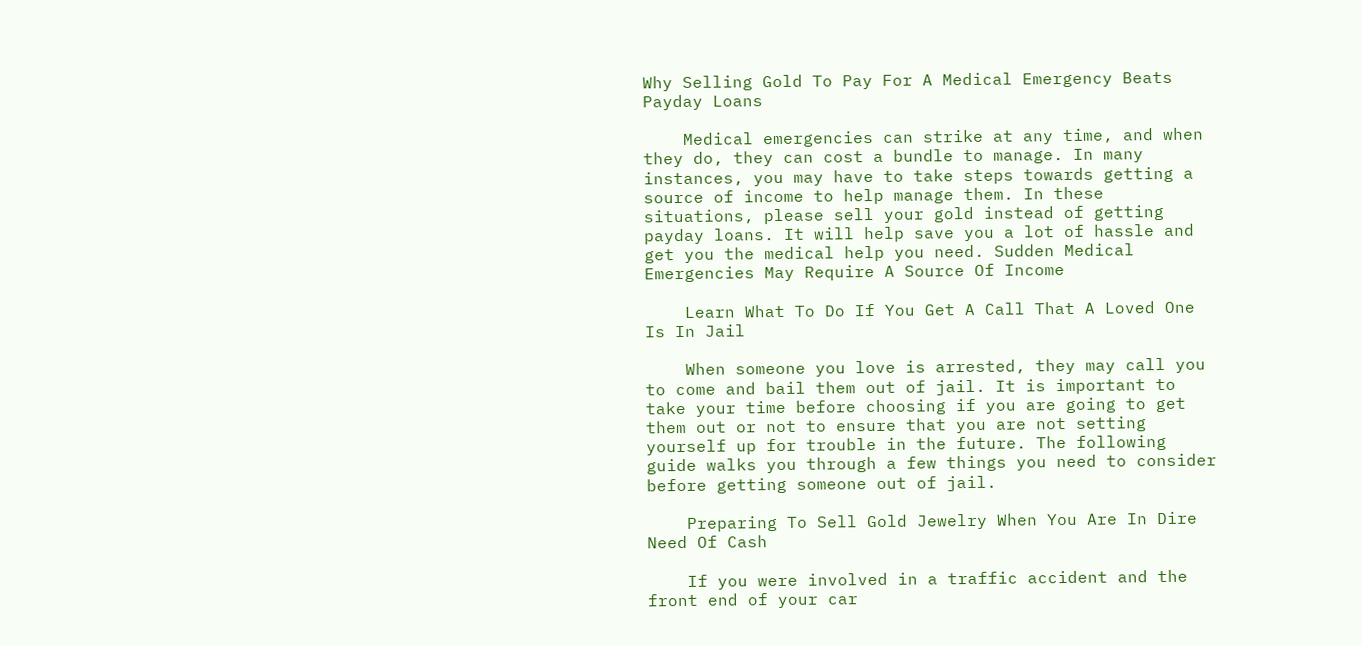Why Selling Gold To Pay For A Medical Emergency Beats Payday Loans

    Medical emergencies can strike at any time, and when they do, they can cost a bundle to manage. In many instances, you may have to take steps towards getting a source of income to help manage them. In these situations, please sell your gold instead of getting payday loans. It will help save you a lot of hassle and get you the medical help you need. Sudden Medical Emergencies May Require A Source Of Income

    Learn What To Do If You Get A Call That A Loved One Is In Jail

    When someone you love is arrested, they may call you to come and bail them out of jail. It is important to take your time before choosing if you are going to get them out or not to ensure that you are not setting yourself up for trouble in the future. The following guide walks you through a few things you need to consider before getting someone out of jail.

    Preparing To Sell Gold Jewelry When You Are In Dire Need Of Cash

    If you were involved in a traffic accident and the front end of your car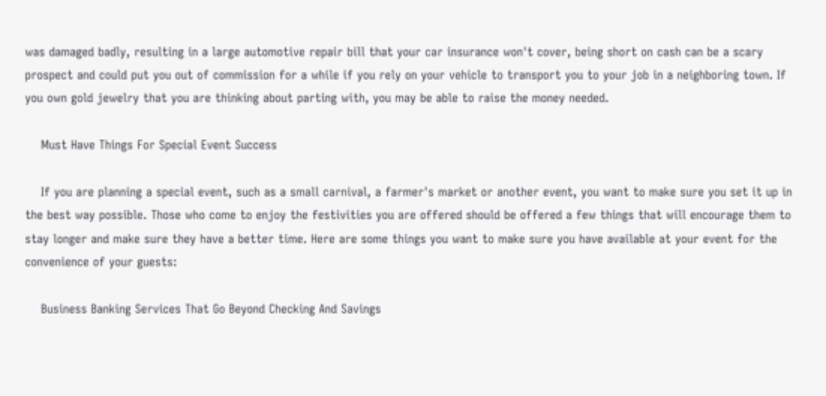was damaged badly, resulting in a large automotive repair bill that your car insurance won't cover, being short on cash can be a scary prospect and could put you out of commission for a while if you rely on your vehicle to transport you to your job in a neighboring town. If you own gold jewelry that you are thinking about parting with, you may be able to raise the money needed.

    Must Have Things For Special Event Success

    If you are planning a special event, such as a small carnival, a farmer's market or another event, you want to make sure you set it up in the best way possible. Those who come to enjoy the festivities you are offered should be offered a few things that will encourage them to stay longer and make sure they have a better time. Here are some things you want to make sure you have available at your event for the convenience of your guests:

    Business Banking Services That Go Beyond Checking And Savings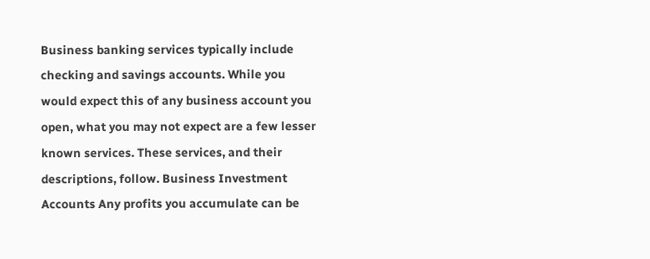Business banking services typically include checking and savings accounts. While you would expect this of any business account you open, what you may not expect are a few lesser known services. These services, and their descriptions, follow. Business Investment Accounts Any profits you accumulate can be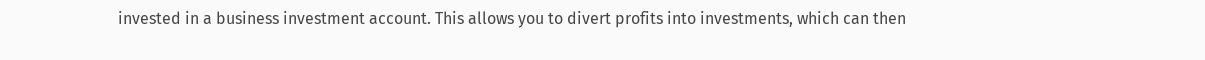invested in a business investment account. This allows you to divert profits into investments, which can then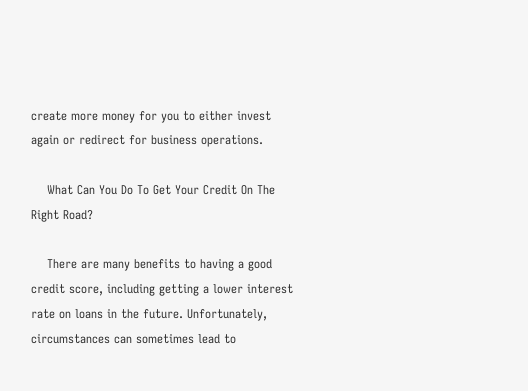create more money for you to either invest again or redirect for business operations.

    What Can You Do To Get Your Credit On The Right Road?

    There are many benefits to having a good credit score, including getting a lower interest rate on loans in the future. Unfortunately, circumstances can sometimes lead to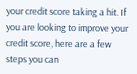your credit score taking a hit. If you are looking to improve your credit score, here are a few steps you can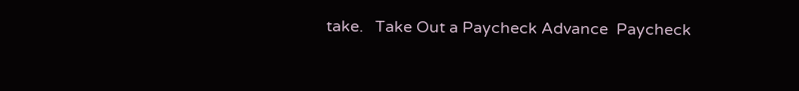take.   Take Out a Paycheck Advance  Paycheck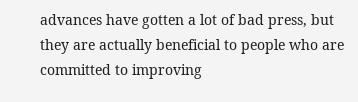advances have gotten a lot of bad press, but they are actually beneficial to people who are committed to improving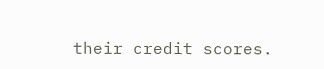their credit scores.